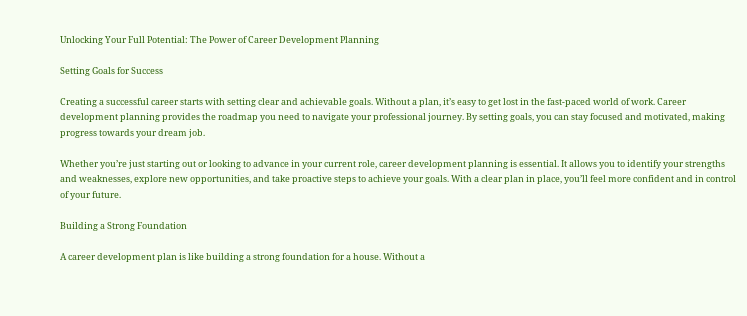Unlocking Your Full Potential: The Power of Career Development Planning

Setting Goals for Success

Creating a successful career starts with setting clear and achievable goals. Without a plan, it’s easy to get lost in the fast-paced world of work. Career development planning provides the roadmap you need to navigate your professional journey. By setting goals, you can stay focused and motivated, making progress towards your dream job.

Whether you’re just starting out or looking to advance in your current role, career development planning is essential. It allows you to identify your strengths and weaknesses, explore new opportunities, and take proactive steps to achieve your goals. With a clear plan in place, you’ll feel more confident and in control of your future.

Building a Strong Foundation

A career development plan is like building a strong foundation for a house. Without a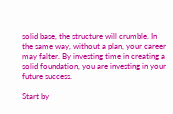solid base, the structure will crumble. In the same way, without a plan, your career may falter. By investing time in creating a solid foundation, you are investing in your future success.

Start by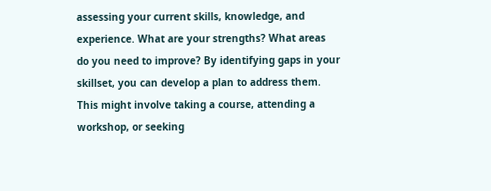assessing your current skills, knowledge, and experience. What are your strengths? What areas do you need to improve? By identifying gaps in your skillset, you can develop a plan to address them. This might involve taking a course, attending a workshop, or seeking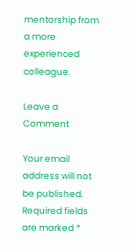mentorship from a more experienced colleague.

Leave a Comment

Your email address will not be published. Required fields are marked *